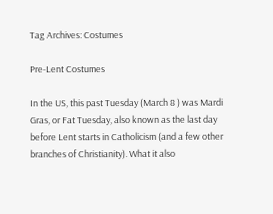Tag Archives: Costumes

Pre-Lent Costumes

In the US, this past Tuesday (March 8 ) was Mardi Gras, or Fat Tuesday, also known as the last day before Lent starts in Catholicism (and a few other branches of Christianity). What it also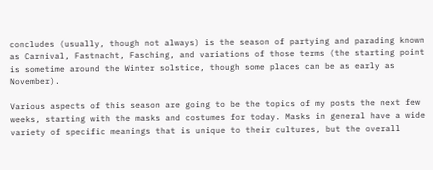concludes (usually, though not always) is the season of partying and parading known as Carnival, Fastnacht, Fasching, and variations of those terms (the starting point is sometime around the Winter solstice, though some places can be as early as November).

Various aspects of this season are going to be the topics of my posts the next few weeks, starting with the masks and costumes for today. Masks in general have a wide variety of specific meanings that is unique to their cultures, but the overall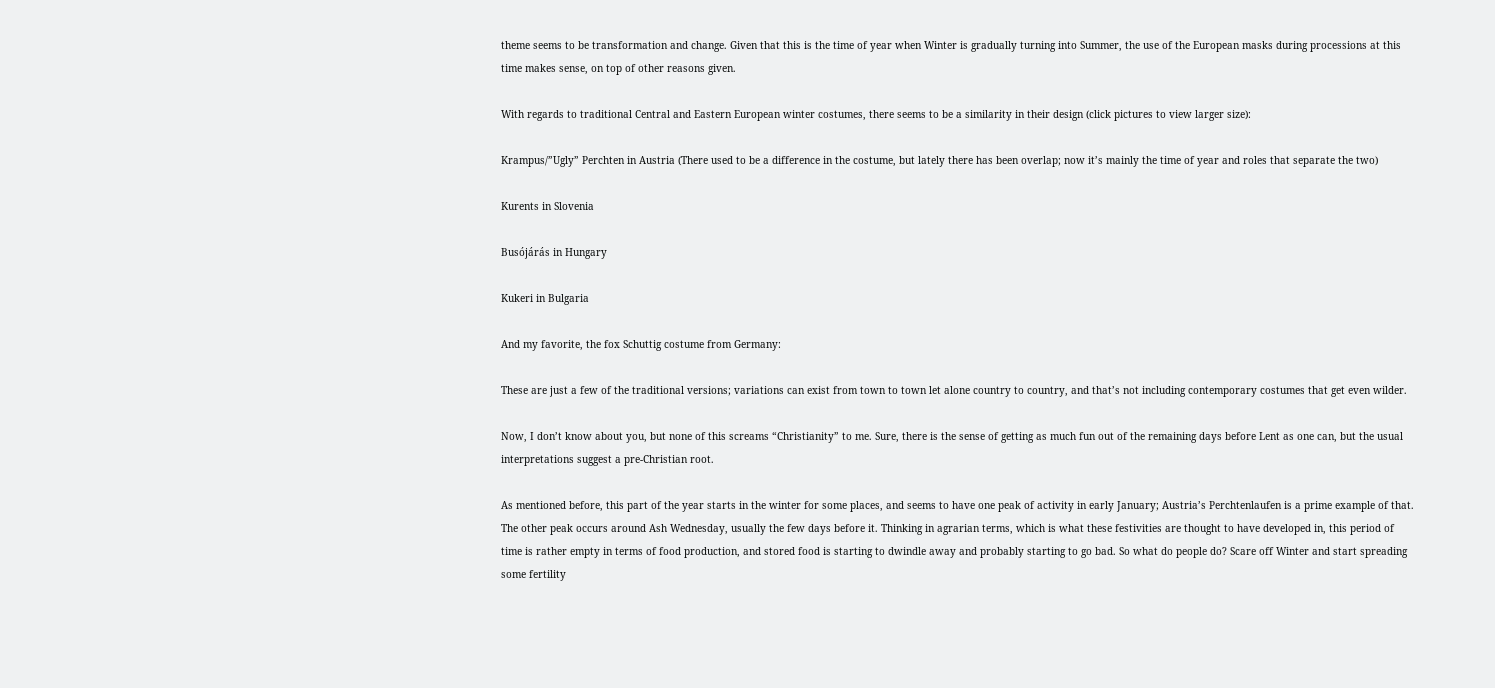theme seems to be transformation and change. Given that this is the time of year when Winter is gradually turning into Summer, the use of the European masks during processions at this time makes sense, on top of other reasons given.

With regards to traditional Central and Eastern European winter costumes, there seems to be a similarity in their design (click pictures to view larger size):

Krampus/”Ugly” Perchten in Austria (There used to be a difference in the costume, but lately there has been overlap; now it’s mainly the time of year and roles that separate the two)

Kurents in Slovenia

Busójárás in Hungary

Kukeri in Bulgaria

And my favorite, the fox Schuttig costume from Germany:

These are just a few of the traditional versions; variations can exist from town to town let alone country to country, and that’s not including contemporary costumes that get even wilder.

Now, I don’t know about you, but none of this screams “Christianity” to me. Sure, there is the sense of getting as much fun out of the remaining days before Lent as one can, but the usual interpretations suggest a pre-Christian root.

As mentioned before, this part of the year starts in the winter for some places, and seems to have one peak of activity in early January; Austria’s Perchtenlaufen is a prime example of that. The other peak occurs around Ash Wednesday, usually the few days before it. Thinking in agrarian terms, which is what these festivities are thought to have developed in, this period of time is rather empty in terms of food production, and stored food is starting to dwindle away and probably starting to go bad. So what do people do? Scare off Winter and start spreading some fertility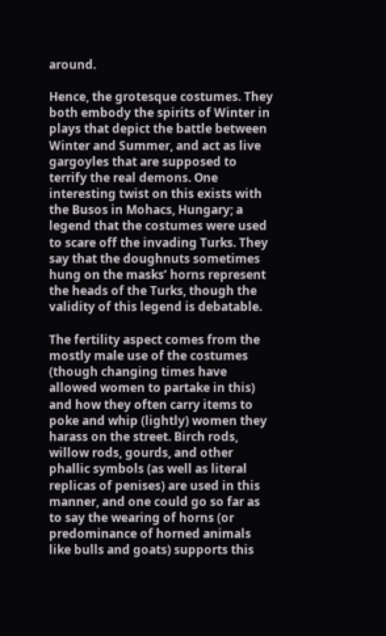around.

Hence, the grotesque costumes. They both embody the spirits of Winter in plays that depict the battle between Winter and Summer, and act as live gargoyles that are supposed to terrify the real demons. One interesting twist on this exists with the Busos in Mohacs, Hungary; a legend that the costumes were used to scare off the invading Turks. They say that the doughnuts sometimes hung on the masks’ horns represent the heads of the Turks, though the validity of this legend is debatable.

The fertility aspect comes from the mostly male use of the costumes (though changing times have allowed women to partake in this) and how they often carry items to poke and whip (lightly) women they harass on the street. Birch rods, willow rods, gourds, and other phallic symbols (as well as literal replicas of penises) are used in this manner, and one could go so far as to say the wearing of horns (or predominance of horned animals like bulls and goats) supports this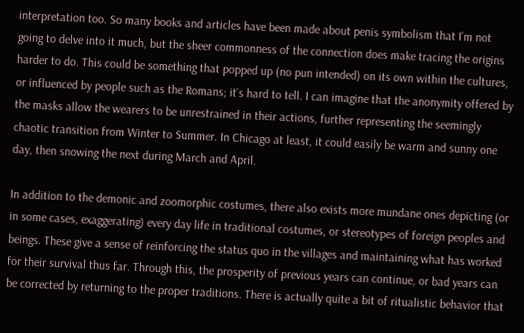interpretation too. So many books and articles have been made about penis symbolism that I’m not going to delve into it much, but the sheer commonness of the connection does make tracing the origins harder to do. This could be something that popped up (no pun intended) on its own within the cultures, or influenced by people such as the Romans; it’s hard to tell. I can imagine that the anonymity offered by the masks allow the wearers to be unrestrained in their actions, further representing the seemingly chaotic transition from Winter to Summer. In Chicago at least, it could easily be warm and sunny one day, then snowing the next during March and April.

In addition to the demonic and zoomorphic costumes, there also exists more mundane ones depicting (or in some cases, exaggerating) every day life in traditional costumes, or stereotypes of foreign peoples and beings. These give a sense of reinforcing the status quo in the villages and maintaining what has worked for their survival thus far. Through this, the prosperity of previous years can continue, or bad years can be corrected by returning to the proper traditions. There is actually quite a bit of ritualistic behavior that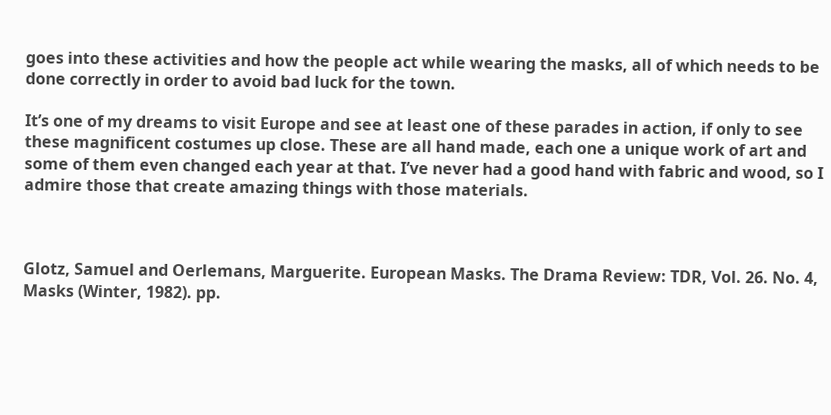goes into these activities and how the people act while wearing the masks, all of which needs to be done correctly in order to avoid bad luck for the town.

It’s one of my dreams to visit Europe and see at least one of these parades in action, if only to see these magnificent costumes up close. These are all hand made, each one a unique work of art and some of them even changed each year at that. I’ve never had a good hand with fabric and wood, so I admire those that create amazing things with those materials.



Glotz, Samuel and Oerlemans, Marguerite. European Masks. The Drama Review: TDR, Vol. 26. No. 4, Masks (Winter, 1982). pp.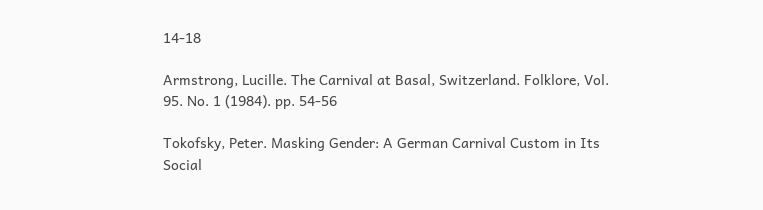14-18

Armstrong, Lucille. The Carnival at Basal, Switzerland. Folklore, Vol. 95. No. 1 (1984). pp. 54-56

Tokofsky, Peter. Masking Gender: A German Carnival Custom in Its Social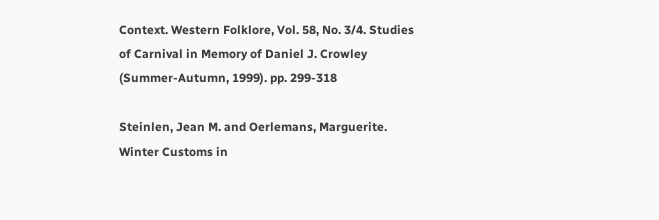Context. Western Folklore, Vol. 58, No. 3/4. Studies of Carnival in Memory of Daniel J. Crowley (Summer-Autumn, 1999). pp. 299-318

Steinlen, Jean M. and Oerlemans, Marguerite. Winter Customs in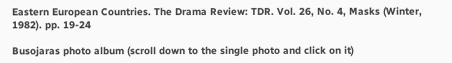Eastern European Countries. The Drama Review: TDR. Vol. 26, No. 4, Masks (Winter, 1982). pp. 19-24

Busojaras photo album (scroll down to the single photo and click on it)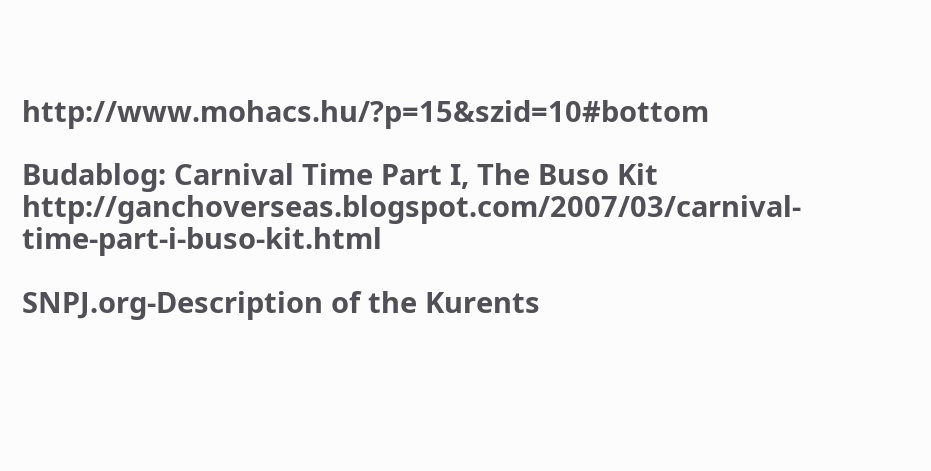http://www.mohacs.hu/?p=15&szid=10#bottom

Budablog: Carnival Time Part I, The Buso Kit http://ganchoverseas.blogspot.com/2007/03/carnival-time-part-i-buso-kit.html

SNPJ.org-Description of the Kurents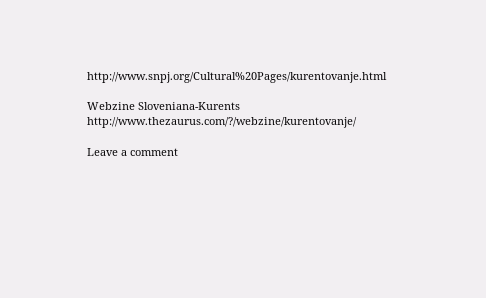http://www.snpj.org/Cultural%20Pages/kurentovanje.html

Webzine Sloveniana-Kurents                                                            http://www.thezaurus.com/?/webzine/kurentovanje/

Leave a comment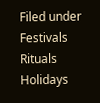Filed under Festivals Rituals Holidays